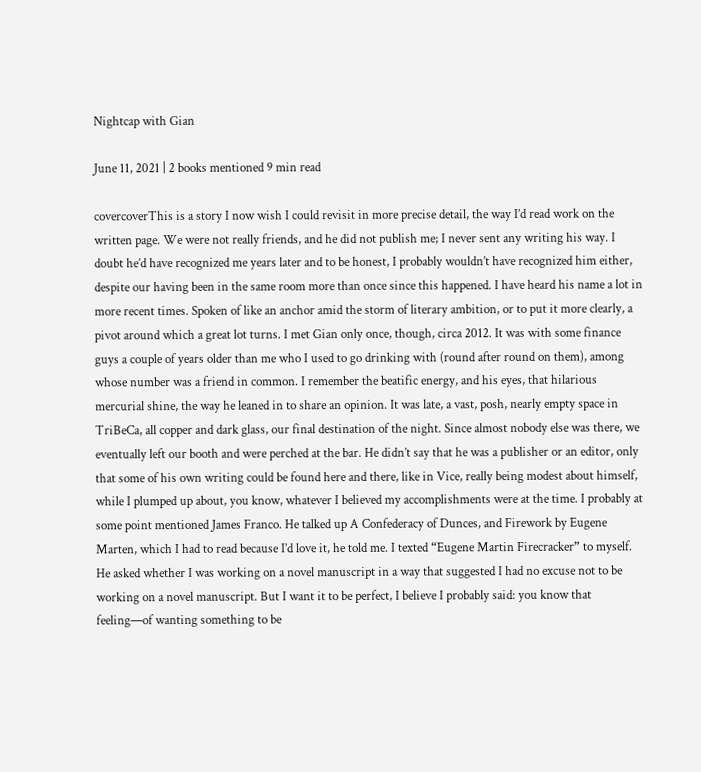Nightcap with Gian

June 11, 2021 | 2 books mentioned 9 min read

covercoverThis is a story I now wish I could revisit in more precise detail, the way I’d read work on the written page. We were not really friends, and he did not publish me; I never sent any writing his way. I doubt he’d have recognized me years later and to be honest, I probably wouldn’t have recognized him either, despite our having been in the same room more than once since this happened. I have heard his name a lot in more recent times. Spoken of like an anchor amid the storm of literary ambition, or to put it more clearly, a pivot around which a great lot turns. I met Gian only once, though, circa 2012. It was with some finance guys a couple of years older than me who I used to go drinking with (round after round on them), among whose number was a friend in common. I remember the beatific energy, and his eyes, that hilarious mercurial shine, the way he leaned in to share an opinion. It was late, a vast, posh, nearly empty space in TriBeCa, all copper and dark glass, our final destination of the night. Since almost nobody else was there, we eventually left our booth and were perched at the bar. He didn’t say that he was a publisher or an editor, only that some of his own writing could be found here and there, like in Vice, really being modest about himself, while I plumped up about, you know, whatever I believed my accomplishments were at the time. I probably at some point mentioned James Franco. He talked up A Confederacy of Dunces, and Firework by Eugene Marten, which I had to read because I’d love it, he told me. I texted “Eugene Martin Firecracker” to myself. He asked whether I was working on a novel manuscript in a way that suggested I had no excuse not to be working on a novel manuscript. But I want it to be perfect, I believe I probably said: you know that feeling—of wanting something to be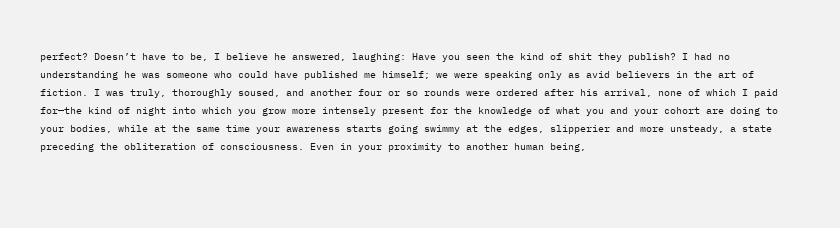perfect? Doesn’t have to be, I believe he answered, laughing: Have you seen the kind of shit they publish? I had no understanding he was someone who could have published me himself; we were speaking only as avid believers in the art of fiction. I was truly, thoroughly soused, and another four or so rounds were ordered after his arrival, none of which I paid for—the kind of night into which you grow more intensely present for the knowledge of what you and your cohort are doing to your bodies, while at the same time your awareness starts going swimmy at the edges, slipperier and more unsteady, a state preceding the obliteration of consciousness. Even in your proximity to another human being,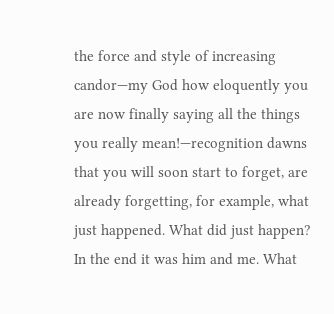the force and style of increasing candor—my God how eloquently you are now finally saying all the things you really mean!—recognition dawns that you will soon start to forget, are already forgetting, for example, what just happened. What did just happen? In the end it was him and me. What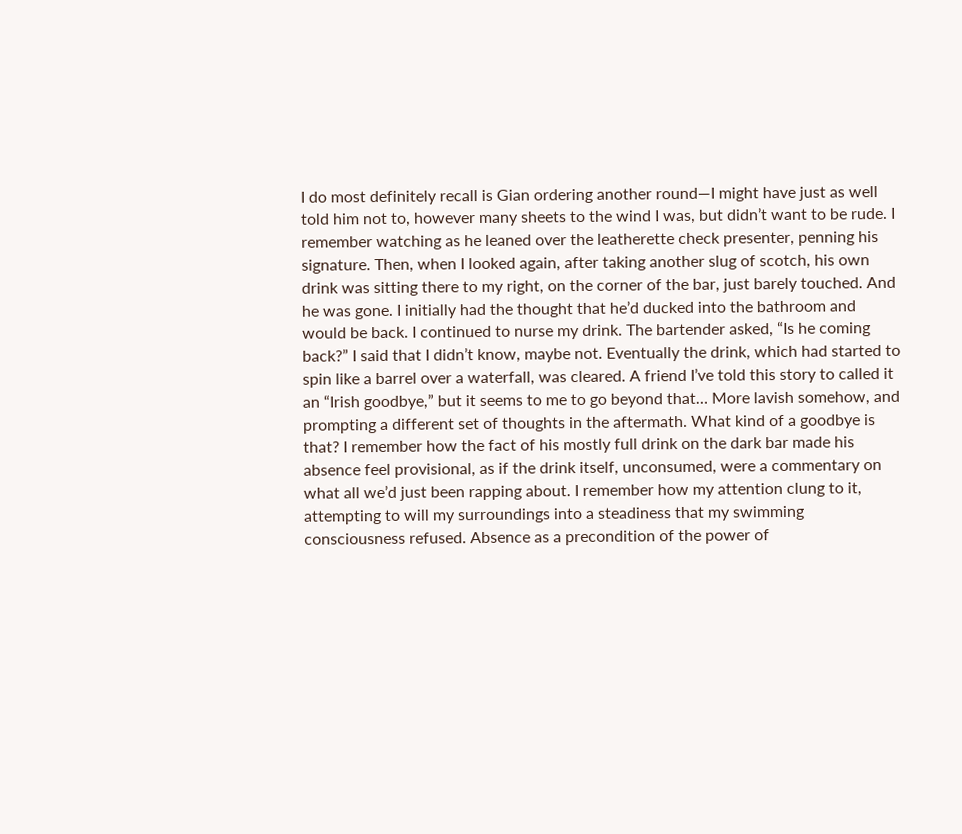I do most definitely recall is Gian ordering another round—I might have just as well told him not to, however many sheets to the wind I was, but didn’t want to be rude. I remember watching as he leaned over the leatherette check presenter, penning his signature. Then, when I looked again, after taking another slug of scotch, his own drink was sitting there to my right, on the corner of the bar, just barely touched. And he was gone. I initially had the thought that he’d ducked into the bathroom and would be back. I continued to nurse my drink. The bartender asked, “Is he coming back?” I said that I didn’t know, maybe not. Eventually the drink, which had started to spin like a barrel over a waterfall, was cleared. A friend I’ve told this story to called it an “Irish goodbye,” but it seems to me to go beyond that… More lavish somehow, and prompting a different set of thoughts in the aftermath. What kind of a goodbye is that? I remember how the fact of his mostly full drink on the dark bar made his absence feel provisional, as if the drink itself, unconsumed, were a commentary on what all we’d just been rapping about. I remember how my attention clung to it, attempting to will my surroundings into a steadiness that my swimming consciousness refused. Absence as a precondition of the power of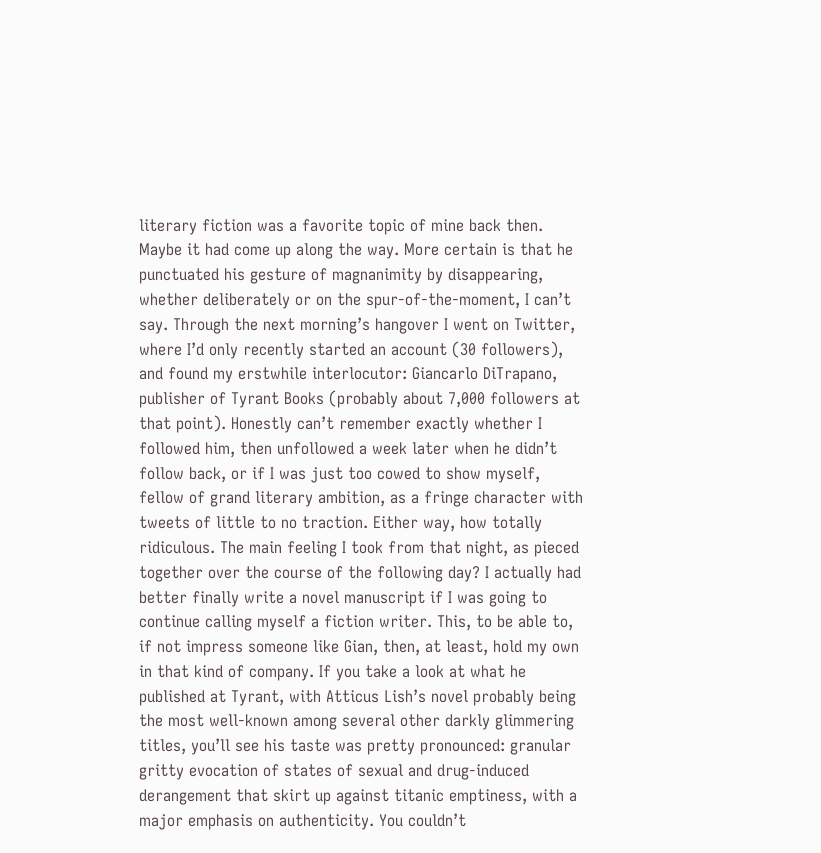literary fiction was a favorite topic of mine back then. Maybe it had come up along the way. More certain is that he punctuated his gesture of magnanimity by disappearing, whether deliberately or on the spur-of-the-moment, I can’t say. Through the next morning’s hangover I went on Twitter, where I’d only recently started an account (30 followers), and found my erstwhile interlocutor: Giancarlo DiTrapano, publisher of Tyrant Books (probably about 7,000 followers at that point). Honestly can’t remember exactly whether I followed him, then unfollowed a week later when he didn’t follow back, or if I was just too cowed to show myself, fellow of grand literary ambition, as a fringe character with tweets of little to no traction. Either way, how totally ridiculous. The main feeling I took from that night, as pieced together over the course of the following day? I actually had better finally write a novel manuscript if I was going to continue calling myself a fiction writer. This, to be able to, if not impress someone like Gian, then, at least, hold my own in that kind of company. If you take a look at what he published at Tyrant, with Atticus Lish’s novel probably being the most well-known among several other darkly glimmering titles, you’ll see his taste was pretty pronounced: granular gritty evocation of states of sexual and drug-induced derangement that skirt up against titanic emptiness, with a major emphasis on authenticity. You couldn’t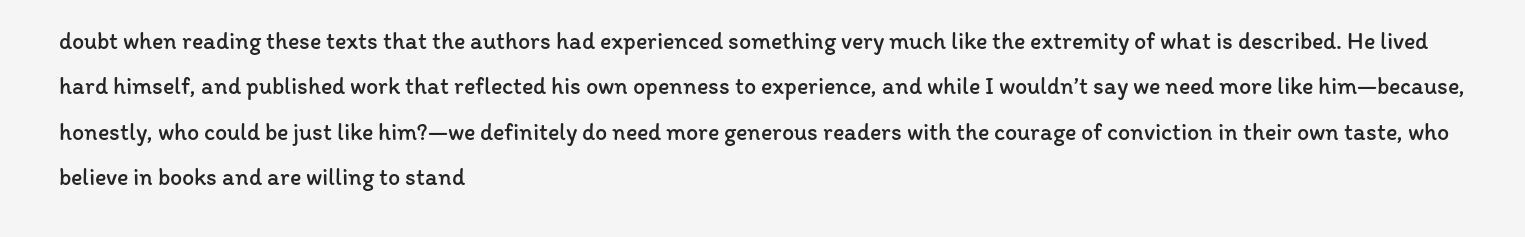doubt when reading these texts that the authors had experienced something very much like the extremity of what is described. He lived hard himself, and published work that reflected his own openness to experience, and while I wouldn’t say we need more like him—because, honestly, who could be just like him?—we definitely do need more generous readers with the courage of conviction in their own taste, who believe in books and are willing to stand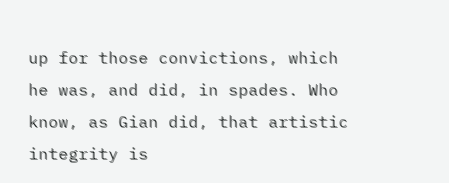up for those convictions, which he was, and did, in spades. Who know, as Gian did, that artistic integrity is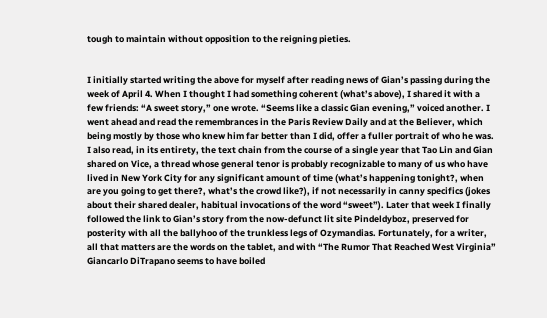tough to maintain without opposition to the reigning pieties.


I initially started writing the above for myself after reading news of Gian’s passing during the week of April 4. When I thought I had something coherent (what’s above), I shared it with a few friends: “A sweet story,” one wrote. “Seems like a classic Gian evening,” voiced another. I went ahead and read the remembrances in the Paris Review Daily and at the Believer, which being mostly by those who knew him far better than I did, offer a fuller portrait of who he was. I also read, in its entirety, the text chain from the course of a single year that Tao Lin and Gian shared on Vice, a thread whose general tenor is probably recognizable to many of us who have lived in New York City for any significant amount of time (what’s happening tonight?, when are you going to get there?, what’s the crowd like?), if not necessarily in canny specifics (jokes about their shared dealer, habitual invocations of the word “sweet”). Later that week I finally followed the link to Gian’s story from the now-defunct lit site Pindeldyboz, preserved for posterity with all the ballyhoo of the trunkless legs of Ozymandias. Fortunately, for a writer, all that matters are the words on the tablet, and with “The Rumor That Reached West Virginia” Giancarlo DiTrapano seems to have boiled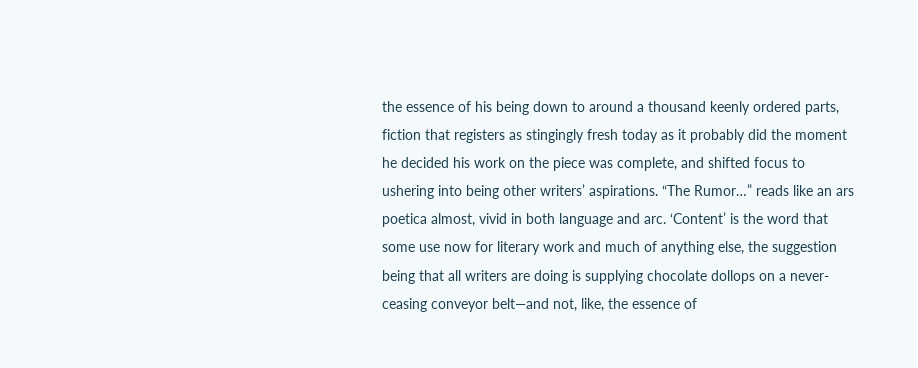the essence of his being down to around a thousand keenly ordered parts, fiction that registers as stingingly fresh today as it probably did the moment he decided his work on the piece was complete, and shifted focus to ushering into being other writers’ aspirations. “The Rumor…” reads like an ars poetica almost, vivid in both language and arc. ‘Content’ is the word that some use now for literary work and much of anything else, the suggestion being that all writers are doing is supplying chocolate dollops on a never-ceasing conveyor belt—and not, like, the essence of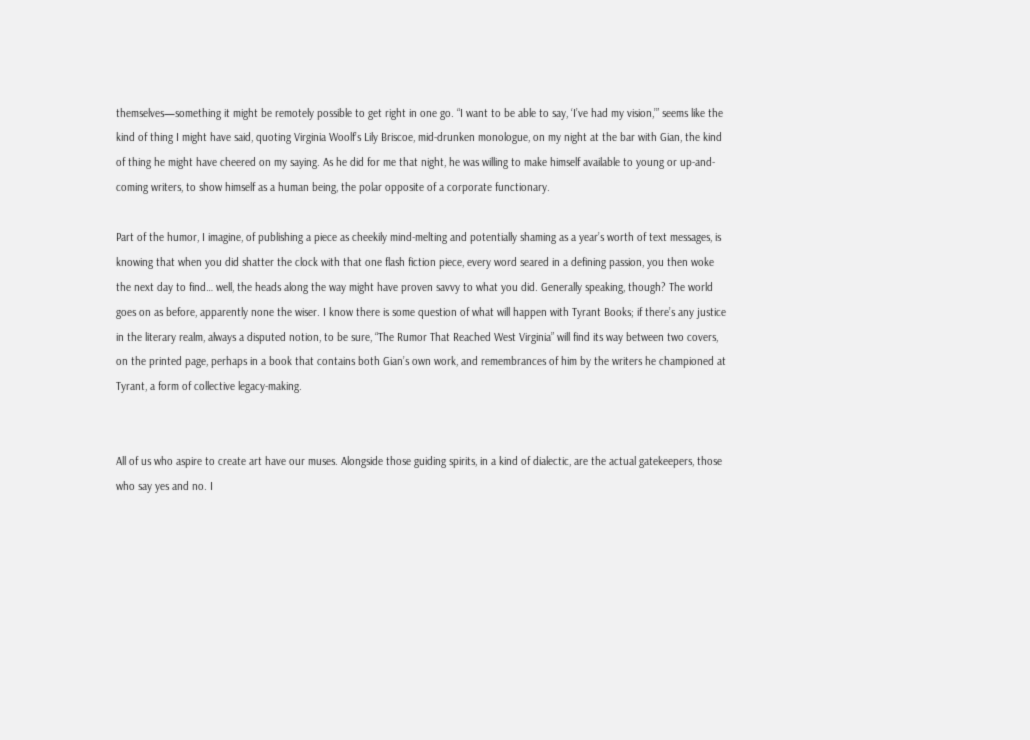themselves—something it might be remotely possible to get right in one go. “I want to be able to say, ‘I’ve had my vision,’” seems like the kind of thing I might have said, quoting Virginia Woolf’s Lily Briscoe, mid-drunken monologue, on my night at the bar with Gian, the kind of thing he might have cheered on my saying. As he did for me that night, he was willing to make himself available to young or up-and-coming writers, to show himself as a human being, the polar opposite of a corporate functionary.

Part of the humor, I imagine, of publishing a piece as cheekily mind-melting and potentially shaming as a year’s worth of text messages, is knowing that when you did shatter the clock with that one flash fiction piece, every word seared in a defining passion, you then woke the next day to find… well, the heads along the way might have proven savvy to what you did. Generally speaking, though? The world goes on as before, apparently none the wiser. I know there is some question of what will happen with Tyrant Books; if there’s any justice in the literary realm, always a disputed notion, to be sure, “The Rumor That Reached West Virginia” will find its way between two covers, on the printed page, perhaps in a book that contains both Gian’s own work, and remembrances of him by the writers he championed at Tyrant, a form of collective legacy-making.


All of us who aspire to create art have our muses. Alongside those guiding spirits, in a kind of dialectic, are the actual gatekeepers, those who say yes and no. I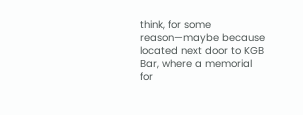think, for some reason—maybe because located next door to KGB Bar, where a memorial for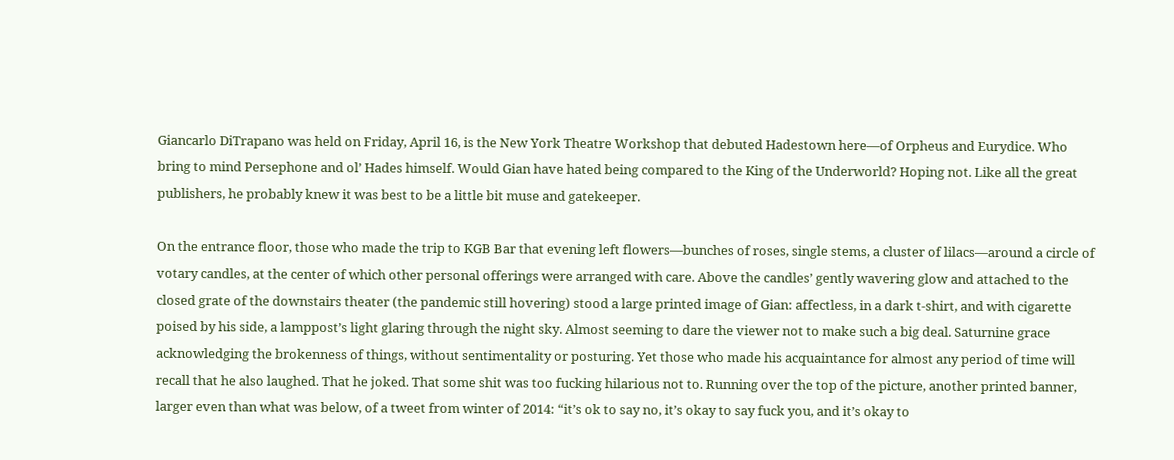Giancarlo DiTrapano was held on Friday, April 16, is the New York Theatre Workshop that debuted Hadestown here—of Orpheus and Eurydice. Who bring to mind Persephone and ol’ Hades himself. Would Gian have hated being compared to the King of the Underworld? Hoping not. Like all the great publishers, he probably knew it was best to be a little bit muse and gatekeeper.

On the entrance floor, those who made the trip to KGB Bar that evening left flowers—bunches of roses, single stems, a cluster of lilacs—around a circle of votary candles, at the center of which other personal offerings were arranged with care. Above the candles’ gently wavering glow and attached to the closed grate of the downstairs theater (the pandemic still hovering) stood a large printed image of Gian: affectless, in a dark t-shirt, and with cigarette poised by his side, a lamppost’s light glaring through the night sky. Almost seeming to dare the viewer not to make such a big deal. Saturnine grace acknowledging the brokenness of things, without sentimentality or posturing. Yet those who made his acquaintance for almost any period of time will recall that he also laughed. That he joked. That some shit was too fucking hilarious not to. Running over the top of the picture, another printed banner, larger even than what was below, of a tweet from winter of 2014: “it’s ok to say no, it’s okay to say fuck you, and it’s okay to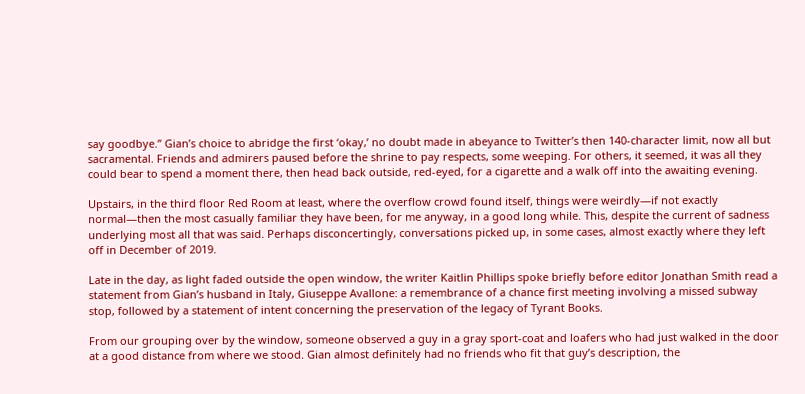say goodbye.” Gian’s choice to abridge the first ‘okay,’ no doubt made in abeyance to Twitter’s then 140-character limit, now all but sacramental. Friends and admirers paused before the shrine to pay respects, some weeping. For others, it seemed, it was all they could bear to spend a moment there, then head back outside, red-eyed, for a cigarette and a walk off into the awaiting evening.

Upstairs, in the third floor Red Room at least, where the overflow crowd found itself, things were weirdly—if not exactly normal—then the most casually familiar they have been, for me anyway, in a good long while. This, despite the current of sadness underlying most all that was said. Perhaps disconcertingly, conversations picked up, in some cases, almost exactly where they left off in December of 2019.

Late in the day, as light faded outside the open window, the writer Kaitlin Phillips spoke briefly before editor Jonathan Smith read a statement from Gian’s husband in Italy, Giuseppe Avallone: a remembrance of a chance first meeting involving a missed subway stop, followed by a statement of intent concerning the preservation of the legacy of Tyrant Books.

From our grouping over by the window, someone observed a guy in a gray sport-coat and loafers who had just walked in the door at a good distance from where we stood. Gian almost definitely had no friends who fit that guy’s description, the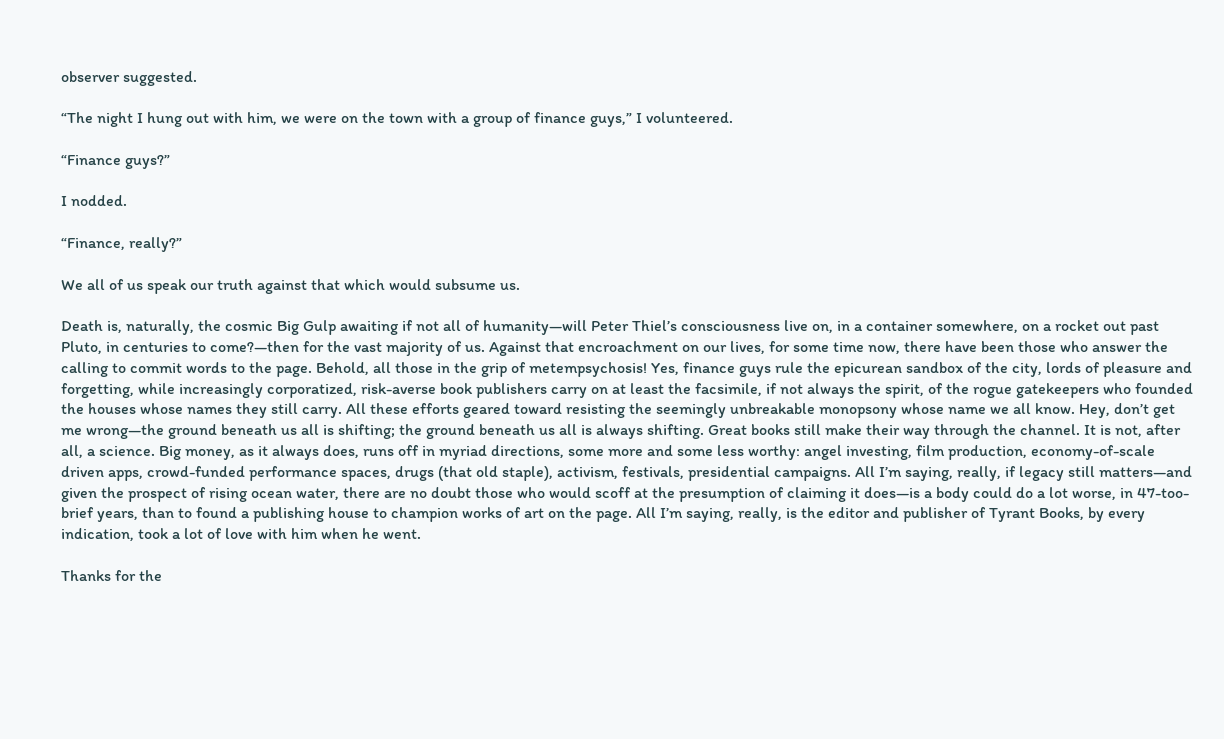observer suggested.

“The night I hung out with him, we were on the town with a group of finance guys,” I volunteered.

“Finance guys?”

I nodded.

“Finance, really?”

We all of us speak our truth against that which would subsume us.

Death is, naturally, the cosmic Big Gulp awaiting if not all of humanity—will Peter Thiel’s consciousness live on, in a container somewhere, on a rocket out past Pluto, in centuries to come?—then for the vast majority of us. Against that encroachment on our lives, for some time now, there have been those who answer the calling to commit words to the page. Behold, all those in the grip of metempsychosis! Yes, finance guys rule the epicurean sandbox of the city, lords of pleasure and forgetting, while increasingly corporatized, risk-averse book publishers carry on at least the facsimile, if not always the spirit, of the rogue gatekeepers who founded the houses whose names they still carry. All these efforts geared toward resisting the seemingly unbreakable monopsony whose name we all know. Hey, don’t get me wrong—the ground beneath us all is shifting; the ground beneath us all is always shifting. Great books still make their way through the channel. It is not, after all, a science. Big money, as it always does, runs off in myriad directions, some more and some less worthy: angel investing, film production, economy-of-scale driven apps, crowd-funded performance spaces, drugs (that old staple), activism, festivals, presidential campaigns. All I’m saying, really, if legacy still matters—and given the prospect of rising ocean water, there are no doubt those who would scoff at the presumption of claiming it does—is a body could do a lot worse, in 47-too-brief years, than to found a publishing house to champion works of art on the page. All I’m saying, really, is the editor and publisher of Tyrant Books, by every indication, took a lot of love with him when he went.

Thanks for the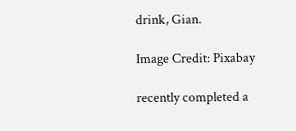drink, Gian.

Image Credit: Pixabay

recently completed a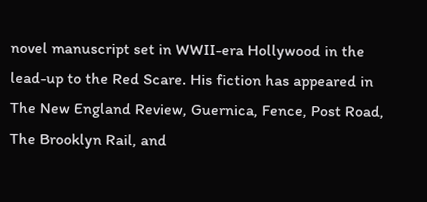novel manuscript set in WWII-era Hollywood in the lead-up to the Red Scare. His fiction has appeared in The New England Review, Guernica, Fence, Post Road, The Brooklyn Rail, and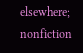elsewhere; nonfiction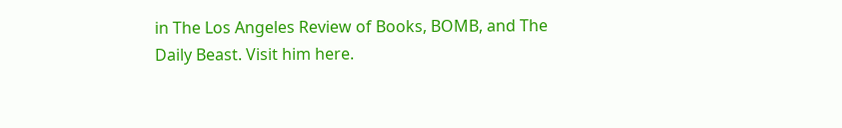in The Los Angeles Review of Books, BOMB, and The Daily Beast. Visit him here.